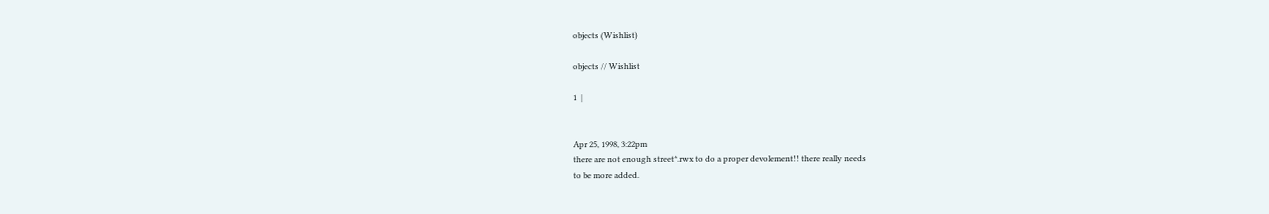objects (Wishlist)

objects // Wishlist

1  |


Apr 25, 1998, 3:22pm
there are not enough street*.rwx to do a proper devolement!! there really needs
to be more added.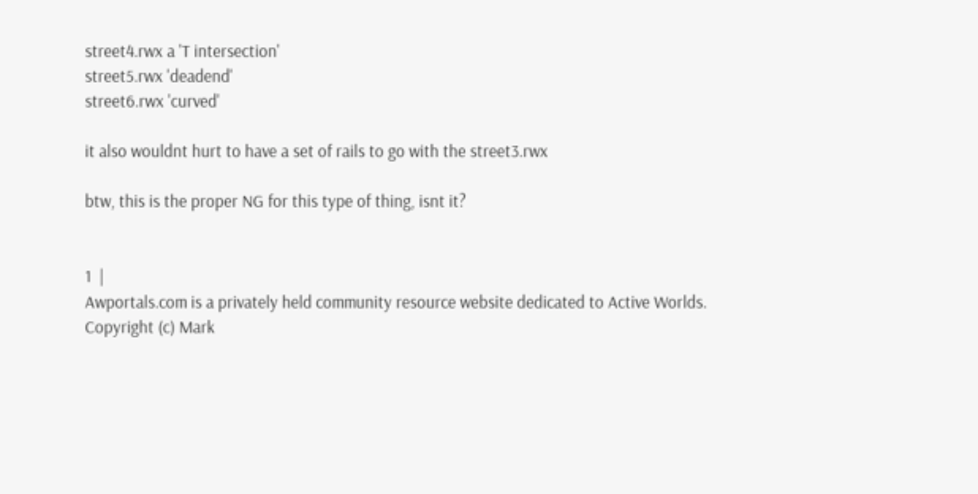street4.rwx a 'T intersection'
street5.rwx 'deadend'
street6.rwx 'curved'

it also wouldnt hurt to have a set of rails to go with the street3.rwx

btw, this is the proper NG for this type of thing, isnt it?


1  |
Awportals.com is a privately held community resource website dedicated to Active Worlds.
Copyright (c) Mark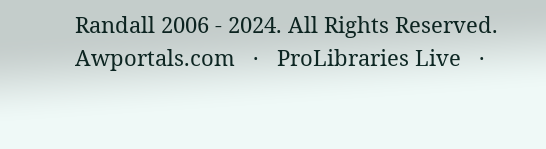Randall 2006 - 2024. All Rights Reserved.
Awportals.com   ·   ProLibraries Live   ·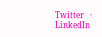Twitter   ·   LinkedIn